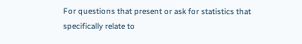For questions that present or ask for statistics that specifically relate to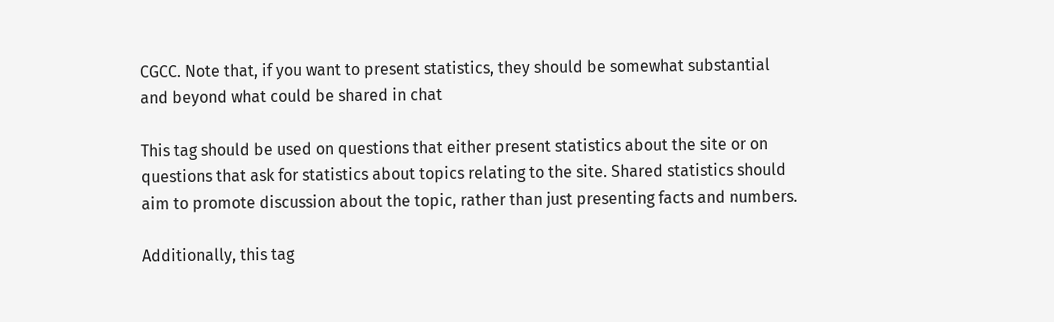CGCC. Note that, if you want to present statistics, they should be somewhat substantial and beyond what could be shared in chat

This tag should be used on questions that either present statistics about the site or on questions that ask for statistics about topics relating to the site. Shared statistics should aim to promote discussion about the topic, rather than just presenting facts and numbers.

Additionally, this tag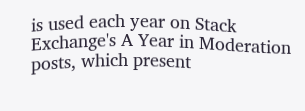is used each year on Stack Exchange's A Year in Moderation posts, which present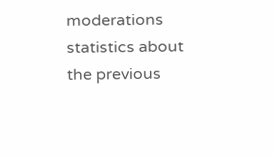moderations statistics about the previous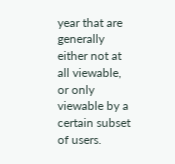year that are generally either not at all viewable, or only viewable by a certain subset of users.